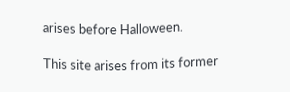arises before Halloween.

This site arises from its former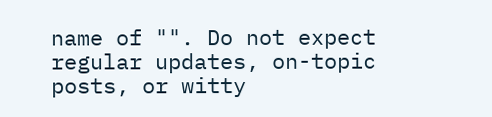name of "". Do not expect regular updates, on-topic posts, or witty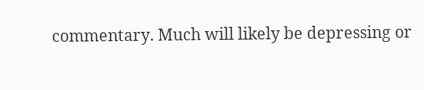commentary. Much will likely be depressing or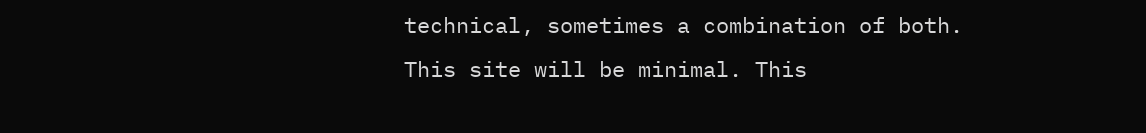technical, sometimes a combination of both. This site will be minimal. This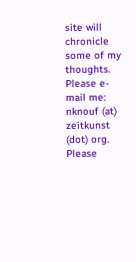site will chronicle some of my thoughts. Please e-mail me: nknouf (at) zeitkunst (dot) org. Please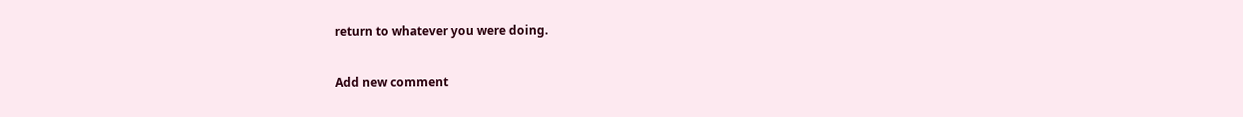return to whatever you were doing.

Add new comment